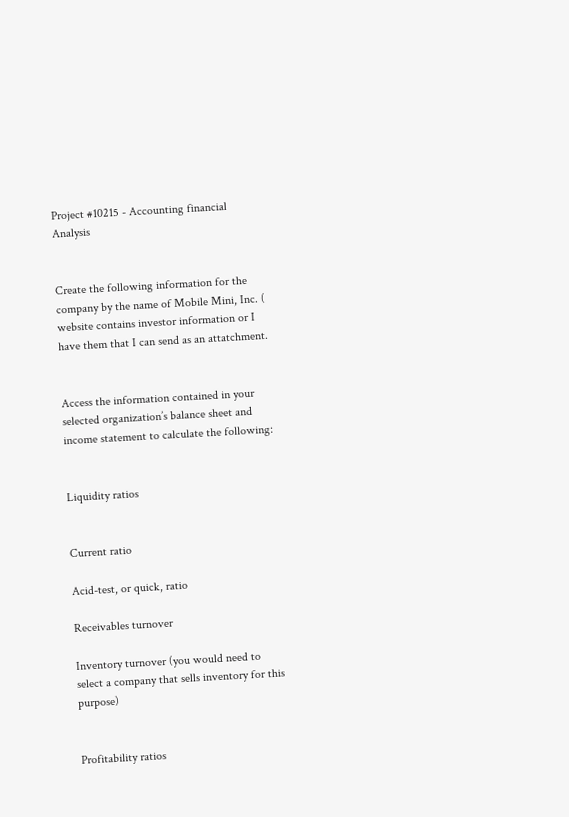Project #10215 - Accounting financial Analysis


Create the following information for the company by the name of Mobile Mini, Inc. ( website contains investor information or I have them that I can send as an attatchment.


Access the information contained in your selected organization’s balance sheet and income statement to calculate the following:


Liquidity ratios


Current ratio

Acid-test, or quick, ratio

Receivables turnover

Inventory turnover (you would need to select a company that sells inventory for this purpose)


Profitability ratios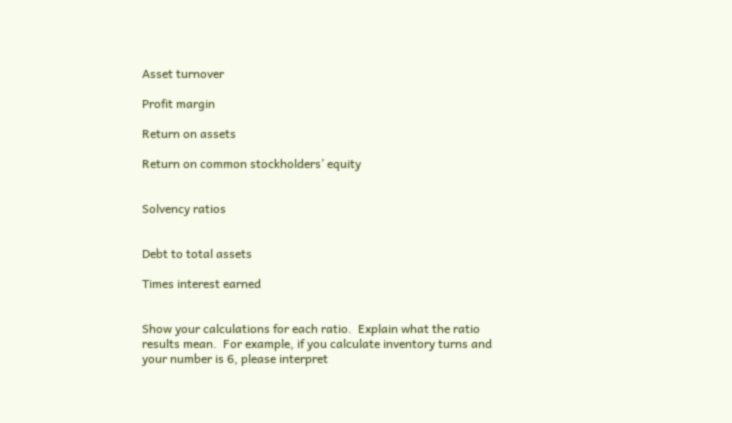Asset turnover

Profit margin

Return on assets

Return on common stockholders’ equity


Solvency ratios


Debt to total assets

Times interest earned


Show your calculations for each ratio.  Explain what the ratio results mean.  For example, if you calculate inventory turns and your number is 6, please interpret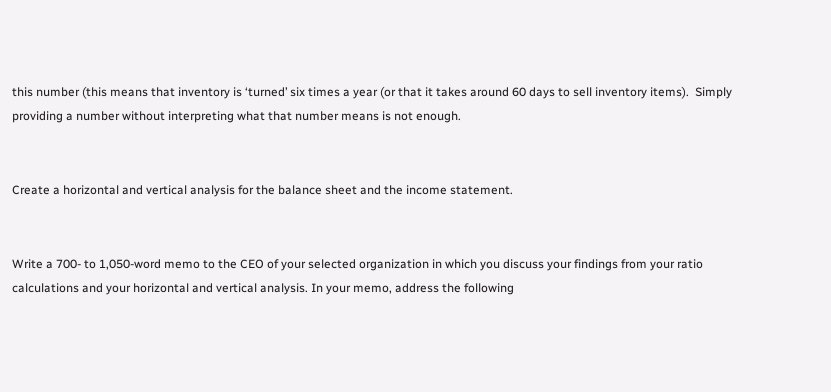this number (this means that inventory is ‘turned’ six times a year (or that it takes around 60 days to sell inventory items).  Simply providing a number without interpreting what that number means is not enough.


Create a horizontal and vertical analysis for the balance sheet and the income statement.


Write a 700- to 1,050-word memo to the CEO of your selected organization in which you discuss your findings from your ratio calculations and your horizontal and vertical analysis. In your memo, address the following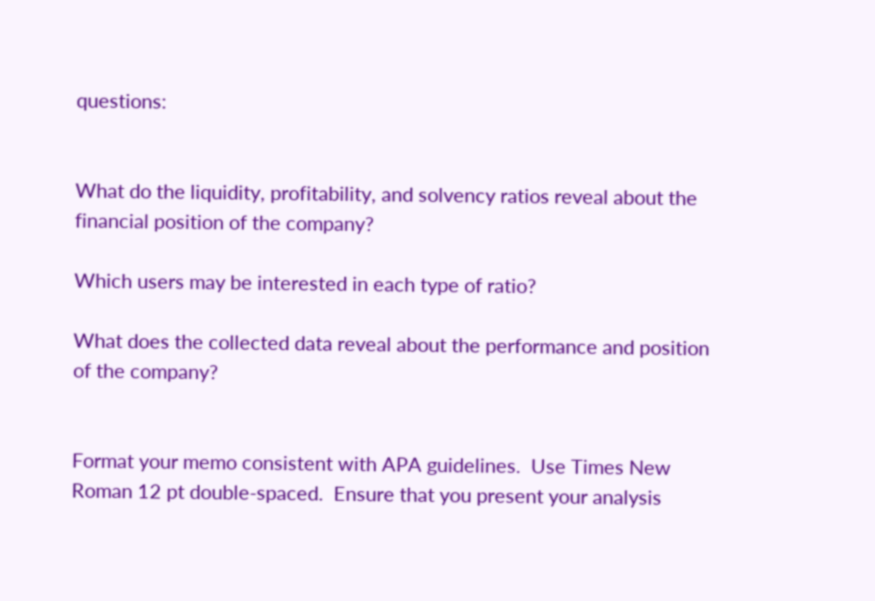questions:


What do the liquidity, profitability, and solvency ratios reveal about the financial position of the company?

Which users may be interested in each type of ratio?

What does the collected data reveal about the performance and position of the company?


Format your memo consistent with APA guidelines.  Use Times New Roman 12 pt double-spaced.  Ensure that you present your analysis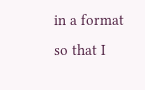in a format so that I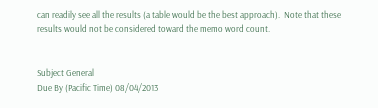can readily see all the results (a table would be the best approach).  Note that these results would not be considered toward the memo word count.


Subject General
Due By (Pacific Time) 08/04/2013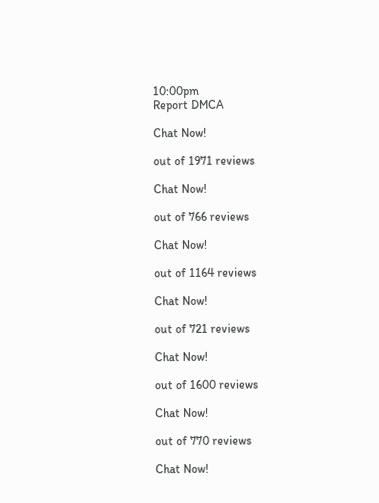10:00pm
Report DMCA

Chat Now!

out of 1971 reviews

Chat Now!

out of 766 reviews

Chat Now!

out of 1164 reviews

Chat Now!

out of 721 reviews

Chat Now!

out of 1600 reviews

Chat Now!

out of 770 reviews

Chat Now!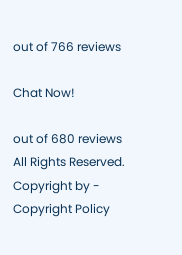out of 766 reviews

Chat Now!

out of 680 reviews
All Rights Reserved. Copyright by - Copyright Policy